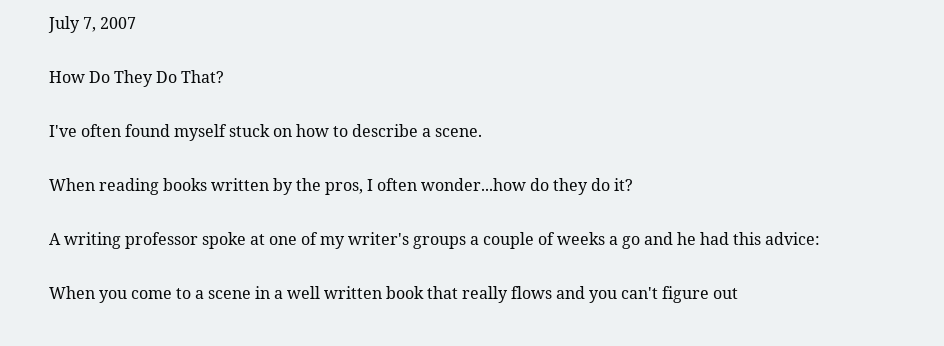July 7, 2007

How Do They Do That?

I've often found myself stuck on how to describe a scene.

When reading books written by the pros, I often wonder...how do they do it?

A writing professor spoke at one of my writer's groups a couple of weeks a go and he had this advice:

When you come to a scene in a well written book that really flows and you can't figure out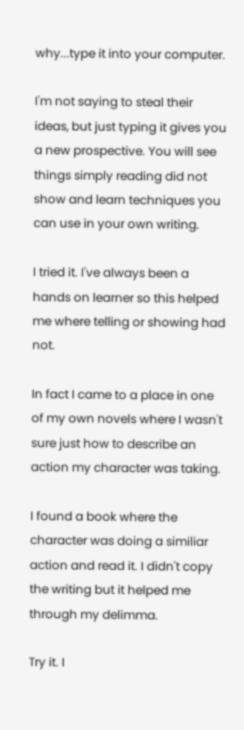why...type it into your computer.

I'm not saying to steal their ideas, but just typing it gives you a new prospective. You will see things simply reading did not show and learn techniques you can use in your own writing.

I tried it. I've always been a hands on learner so this helped me where telling or showing had not.

In fact I came to a place in one of my own novels where I wasn't sure just how to describe an action my character was taking.

I found a book where the character was doing a similiar action and read it. I didn't copy the writing but it helped me through my delimma.

Try it. I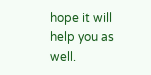hope it will help you as well.